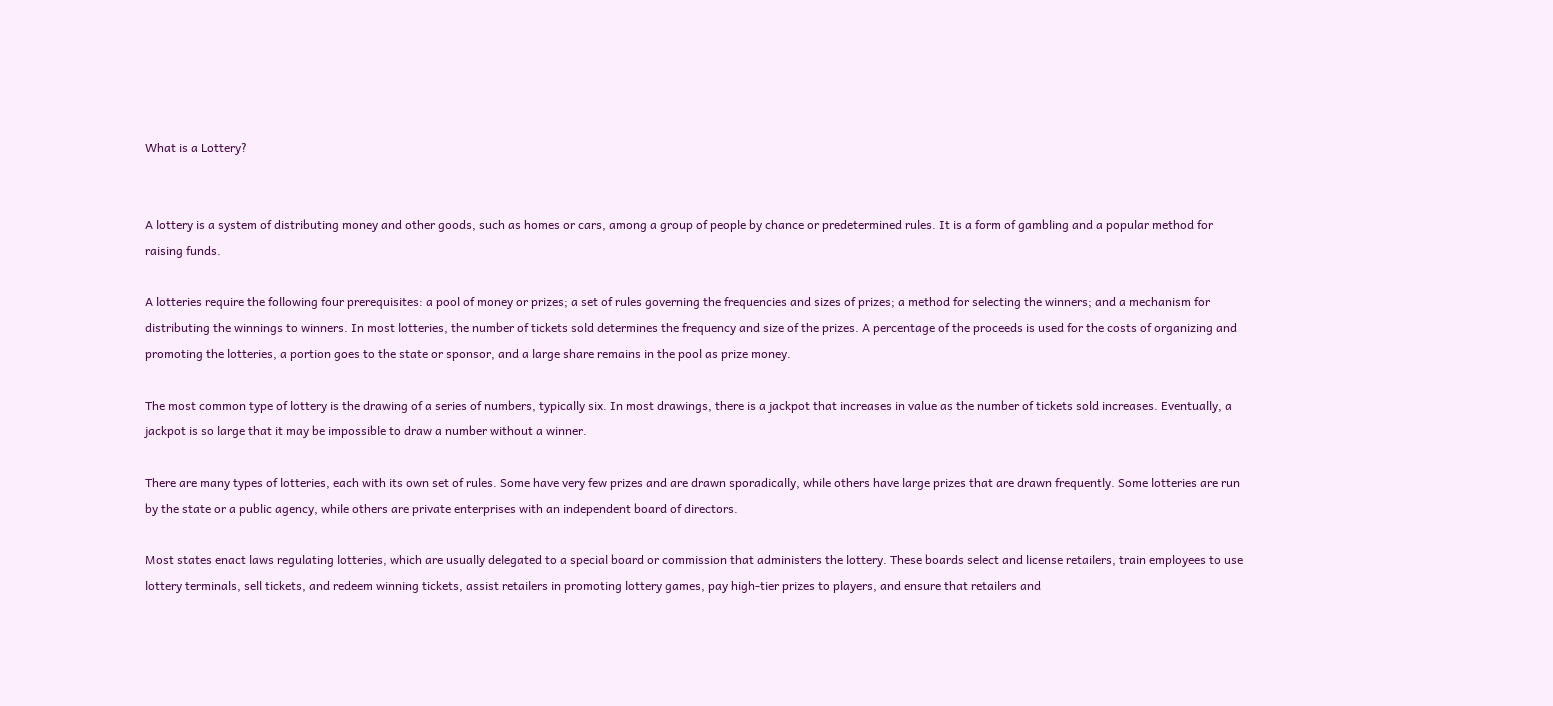What is a Lottery?


A lottery is a system of distributing money and other goods, such as homes or cars, among a group of people by chance or predetermined rules. It is a form of gambling and a popular method for raising funds.

A lotteries require the following four prerequisites: a pool of money or prizes; a set of rules governing the frequencies and sizes of prizes; a method for selecting the winners; and a mechanism for distributing the winnings to winners. In most lotteries, the number of tickets sold determines the frequency and size of the prizes. A percentage of the proceeds is used for the costs of organizing and promoting the lotteries, a portion goes to the state or sponsor, and a large share remains in the pool as prize money.

The most common type of lottery is the drawing of a series of numbers, typically six. In most drawings, there is a jackpot that increases in value as the number of tickets sold increases. Eventually, a jackpot is so large that it may be impossible to draw a number without a winner.

There are many types of lotteries, each with its own set of rules. Some have very few prizes and are drawn sporadically, while others have large prizes that are drawn frequently. Some lotteries are run by the state or a public agency, while others are private enterprises with an independent board of directors.

Most states enact laws regulating lotteries, which are usually delegated to a special board or commission that administers the lottery. These boards select and license retailers, train employees to use lottery terminals, sell tickets, and redeem winning tickets, assist retailers in promoting lottery games, pay high-tier prizes to players, and ensure that retailers and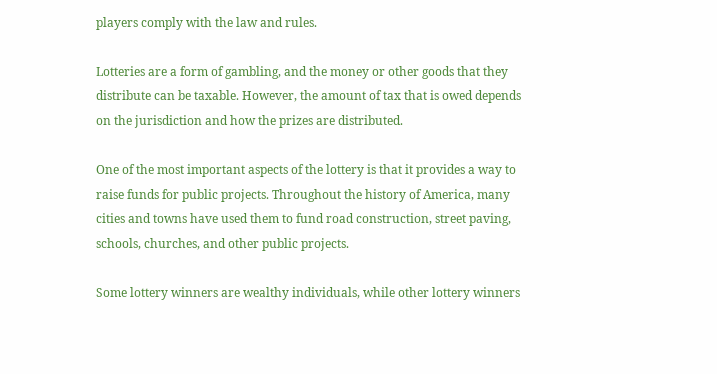players comply with the law and rules.

Lotteries are a form of gambling, and the money or other goods that they distribute can be taxable. However, the amount of tax that is owed depends on the jurisdiction and how the prizes are distributed.

One of the most important aspects of the lottery is that it provides a way to raise funds for public projects. Throughout the history of America, many cities and towns have used them to fund road construction, street paving, schools, churches, and other public projects.

Some lottery winners are wealthy individuals, while other lottery winners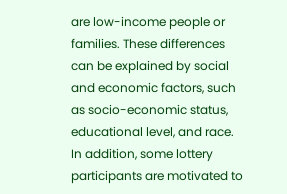are low-income people or families. These differences can be explained by social and economic factors, such as socio-economic status, educational level, and race. In addition, some lottery participants are motivated to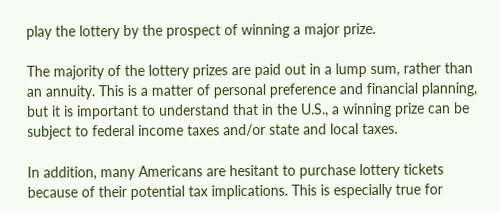play the lottery by the prospect of winning a major prize.

The majority of the lottery prizes are paid out in a lump sum, rather than an annuity. This is a matter of personal preference and financial planning, but it is important to understand that in the U.S., a winning prize can be subject to federal income taxes and/or state and local taxes.

In addition, many Americans are hesitant to purchase lottery tickets because of their potential tax implications. This is especially true for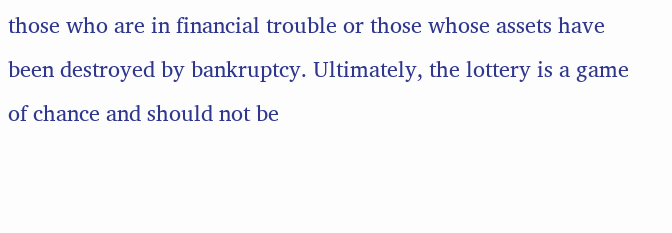those who are in financial trouble or those whose assets have been destroyed by bankruptcy. Ultimately, the lottery is a game of chance and should not be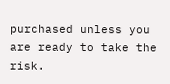purchased unless you are ready to take the risk.